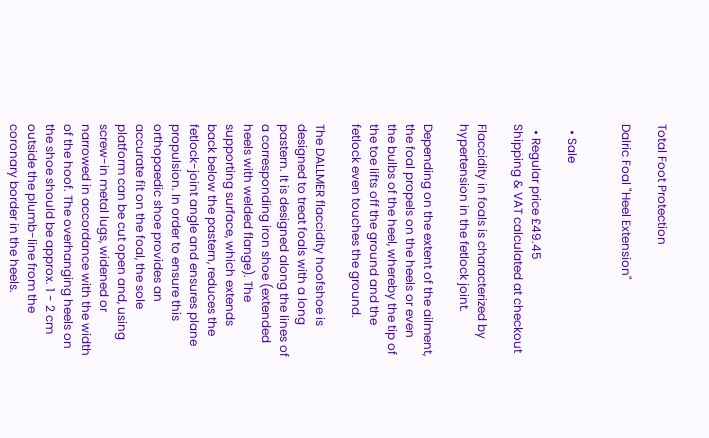Total Foot Protection

Dalric Foal "Heel Extension"


  • Sale

  • Regular price £49.45
Shipping & VAT calculated at checkout

Flaccidity in foals is characterized by hypertension in the fetlock joint.

Depending on the extent of the ailment, the foal propels on the heels or even the bulbs of the heel, whereby the tip of the toe lifts off the ground and the fetlock even touches the ground.

The DALLMER flaccidity hoofshoe is designed to treat foals with a long pastern. It is designed along the lines of a corresponding iron shoe (extended heels with welded flange). The supporting surface, which extends back below the pastern, reduces the fetlock-joint angle and ensures plane propulsion. In order to ensure this orthopaedic shoe provides an accurate fit on the foal, the sole platform can be cut open and, using screw-in metal lugs, widened or narrowed in accordance with the width of the hoof. The overhanging heels on the shoe should be approx. 1 - 2 cm outside the plumb-line from the coronary border in the heels.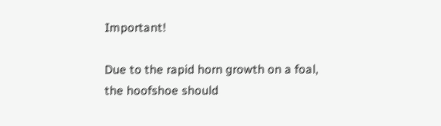Important!

Due to the rapid horn growth on a foal, the hoofshoe should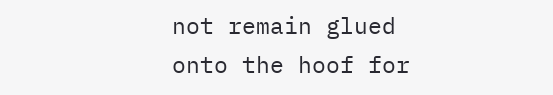not remain glued onto the hoof for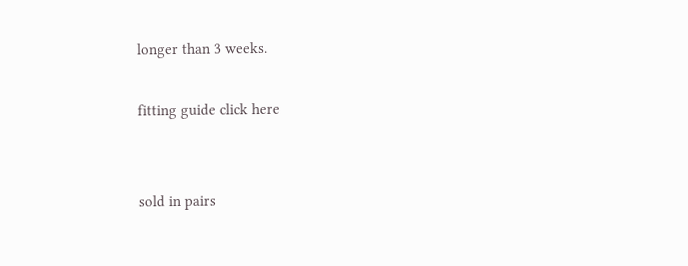longer than 3 weeks.

fitting guide click here


sold in pairs